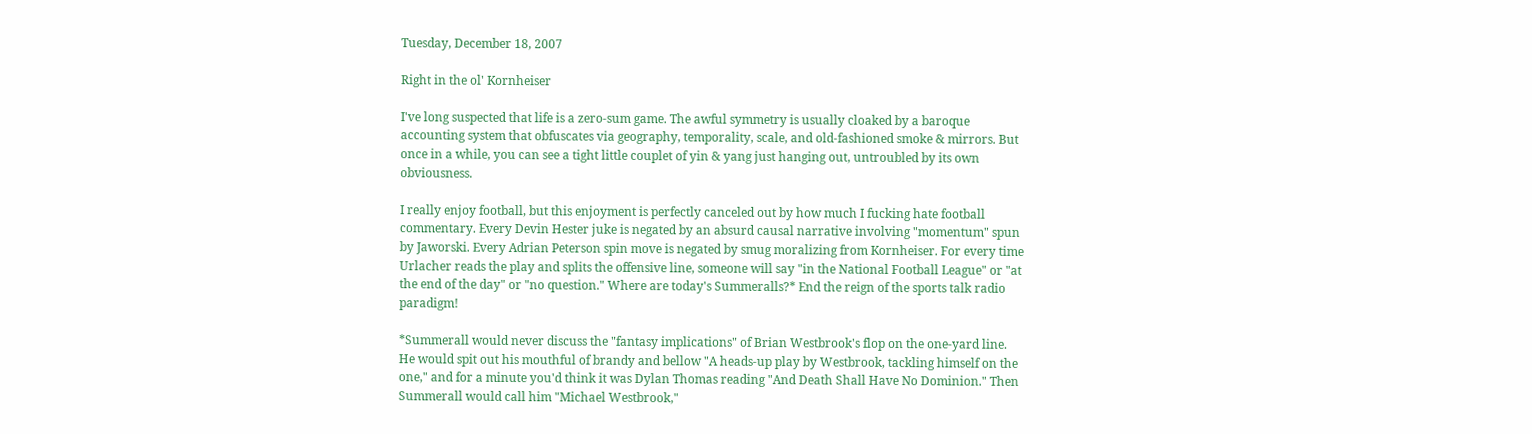Tuesday, December 18, 2007

Right in the ol' Kornheiser

I've long suspected that life is a zero-sum game. The awful symmetry is usually cloaked by a baroque accounting system that obfuscates via geography, temporality, scale, and old-fashioned smoke & mirrors. But once in a while, you can see a tight little couplet of yin & yang just hanging out, untroubled by its own obviousness.

I really enjoy football, but this enjoyment is perfectly canceled out by how much I fucking hate football commentary. Every Devin Hester juke is negated by an absurd causal narrative involving "momentum" spun by Jaworski. Every Adrian Peterson spin move is negated by smug moralizing from Kornheiser. For every time Urlacher reads the play and splits the offensive line, someone will say "in the National Football League" or "at the end of the day" or "no question." Where are today's Summeralls?* End the reign of the sports talk radio paradigm!

*Summerall would never discuss the "fantasy implications" of Brian Westbrook's flop on the one-yard line. He would spit out his mouthful of brandy and bellow "A heads-up play by Westbrook, tackling himself on the one," and for a minute you'd think it was Dylan Thomas reading "And Death Shall Have No Dominion." Then Summerall would call him "Michael Westbrook,"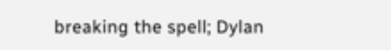breaking the spell; Dylan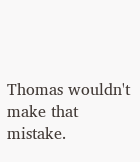Thomas wouldn't make that mistake.